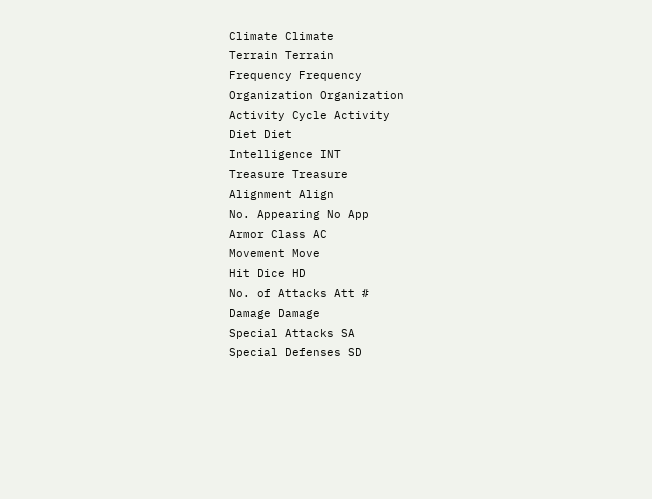Climate Climate
Terrain Terrain
Frequency Frequency
Organization Organization
Activity Cycle Activity
Diet Diet
Intelligence INT
Treasure Treasure
Alignment Align
No. Appearing No App
Armor Class AC
Movement Move
Hit Dice HD
No. of Attacks Att #
Damage Damage
Special Attacks SA
Special Defenses SD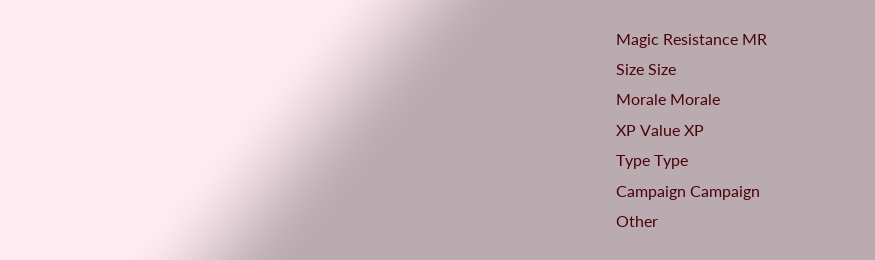Magic Resistance MR
Size Size
Morale Morale
XP Value XP
Type Type
Campaign Campaign
Other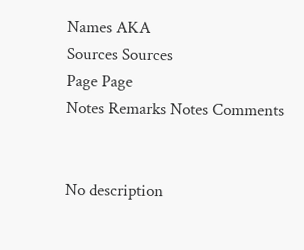Names AKA
Sources Sources
Page Page
Notes Remarks Notes Comments


No description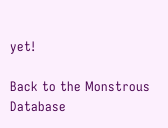yet!

Back to the Monstrous Database